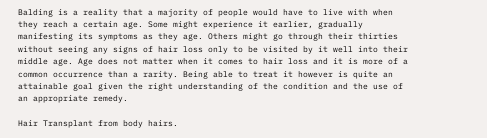Balding is a reality that a majority of people would have to live with when they reach a certain age. Some might experience it earlier, gradually manifesting its symptoms as they age. Others might go through their thirties without seeing any signs of hair loss only to be visited by it well into their middle age. Age does not matter when it comes to hair loss and it is more of a common occurrence than a rarity. Being able to treat it however is quite an attainable goal given the right understanding of the condition and the use of an appropriate remedy.

Hair Transplant from body hairs.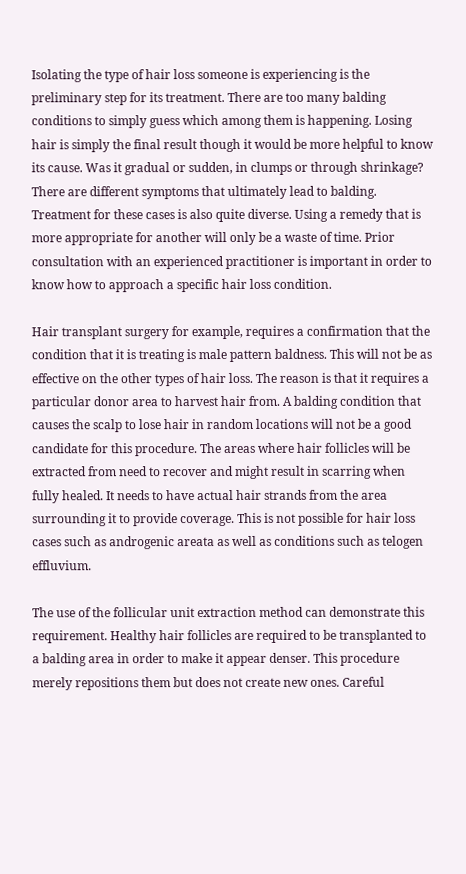Isolating the type of hair loss someone is experiencing is the preliminary step for its treatment. There are too many balding conditions to simply guess which among them is happening. Losing hair is simply the final result though it would be more helpful to know its cause. Was it gradual or sudden, in clumps or through shrinkage? There are different symptoms that ultimately lead to balding. Treatment for these cases is also quite diverse. Using a remedy that is more appropriate for another will only be a waste of time. Prior consultation with an experienced practitioner is important in order to know how to approach a specific hair loss condition.

Hair transplant surgery for example, requires a confirmation that the condition that it is treating is male pattern baldness. This will not be as effective on the other types of hair loss. The reason is that it requires a particular donor area to harvest hair from. A balding condition that causes the scalp to lose hair in random locations will not be a good candidate for this procedure. The areas where hair follicles will be extracted from need to recover and might result in scarring when fully healed. It needs to have actual hair strands from the area surrounding it to provide coverage. This is not possible for hair loss cases such as androgenic areata as well as conditions such as telogen effluvium.

The use of the follicular unit extraction method can demonstrate this requirement. Healthy hair follicles are required to be transplanted to a balding area in order to make it appear denser. This procedure merely repositions them but does not create new ones. Careful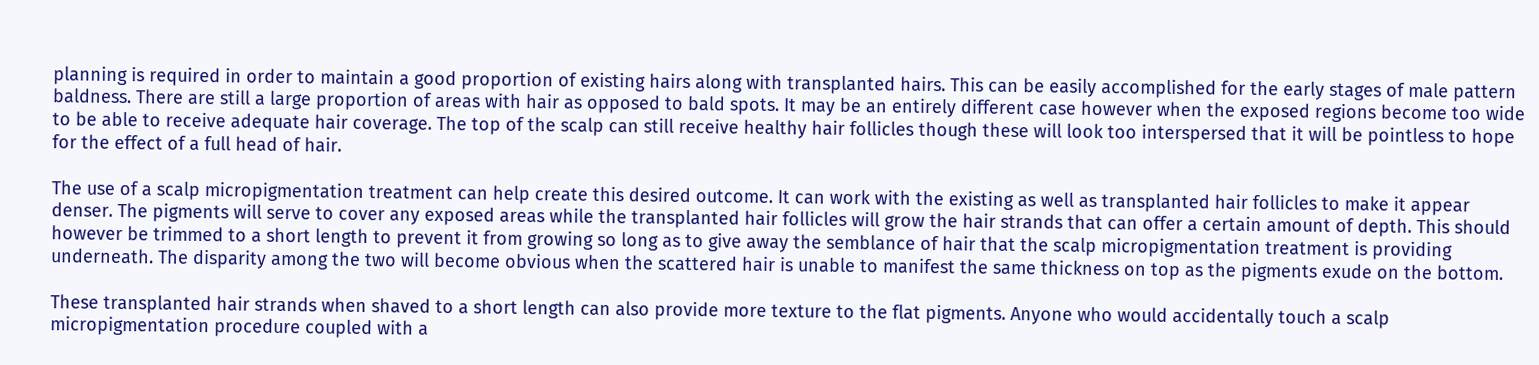planning is required in order to maintain a good proportion of existing hairs along with transplanted hairs. This can be easily accomplished for the early stages of male pattern baldness. There are still a large proportion of areas with hair as opposed to bald spots. It may be an entirely different case however when the exposed regions become too wide to be able to receive adequate hair coverage. The top of the scalp can still receive healthy hair follicles though these will look too interspersed that it will be pointless to hope for the effect of a full head of hair.

The use of a scalp micropigmentation treatment can help create this desired outcome. It can work with the existing as well as transplanted hair follicles to make it appear denser. The pigments will serve to cover any exposed areas while the transplanted hair follicles will grow the hair strands that can offer a certain amount of depth. This should however be trimmed to a short length to prevent it from growing so long as to give away the semblance of hair that the scalp micropigmentation treatment is providing underneath. The disparity among the two will become obvious when the scattered hair is unable to manifest the same thickness on top as the pigments exude on the bottom.

These transplanted hair strands when shaved to a short length can also provide more texture to the flat pigments. Anyone who would accidentally touch a scalp micropigmentation procedure coupled with a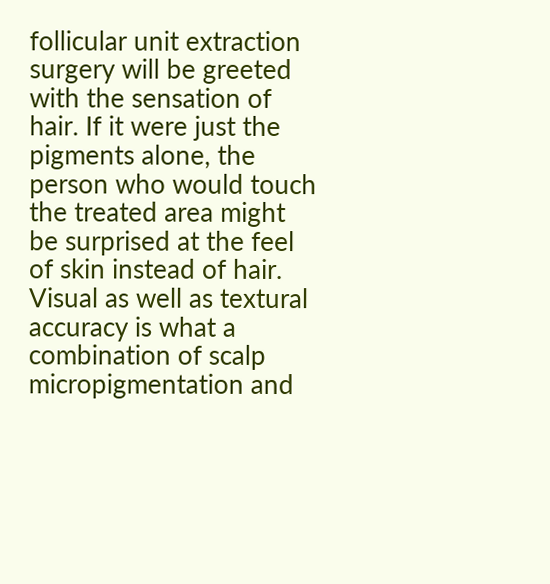follicular unit extraction surgery will be greeted with the sensation of hair. If it were just the pigments alone, the person who would touch the treated area might be surprised at the feel of skin instead of hair. Visual as well as textural accuracy is what a combination of scalp micropigmentation and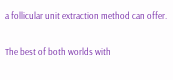a follicular unit extraction method can offer.

The best of both worlds with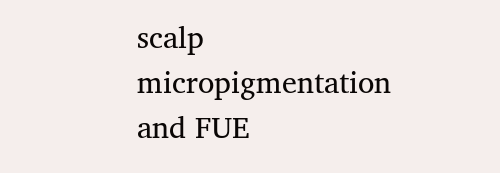scalp micropigmentation and FUE